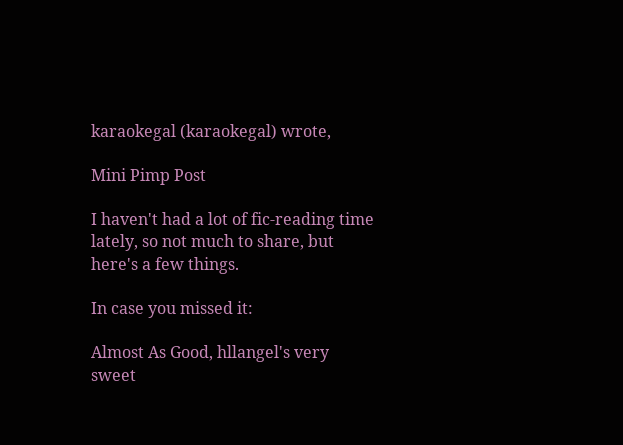karaokegal (karaokegal) wrote,

Mini Pimp Post

I haven't had a lot of fic-reading time lately, so not much to share, but here's a few things.

In case you missed it:

Almost As Good, hllangel's very sweet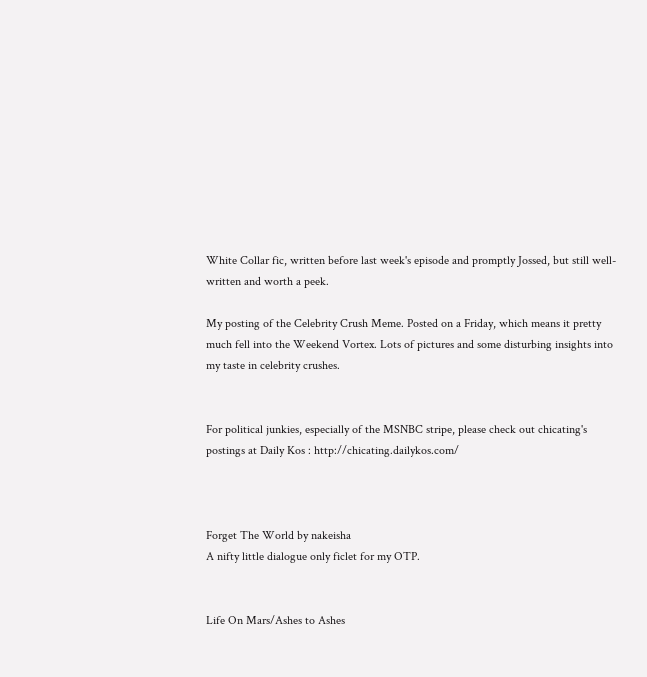White Collar fic, written before last week's episode and promptly Jossed, but still well-written and worth a peek.

My posting of the Celebrity Crush Meme. Posted on a Friday, which means it pretty much fell into the Weekend Vortex. Lots of pictures and some disturbing insights into my taste in celebrity crushes.


For political junkies, especially of the MSNBC stripe, please check out chicating's postings at Daily Kos : http://chicating.dailykos.com/



Forget The World by nakeisha
A nifty little dialogue only ficlet for my OTP.


Life On Mars/Ashes to Ashes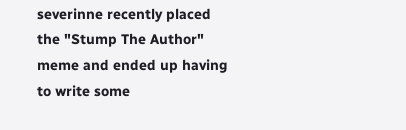severinne recently placed the "Stump The Author" meme and ended up having to write some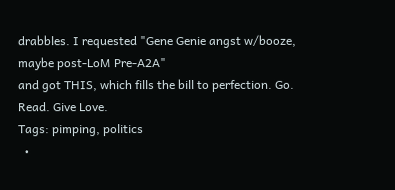drabbles. I requested "Gene Genie angst w/booze, maybe post-LoM Pre-A2A"
and got THIS, which fills the bill to perfection. Go. Read. Give Love.
Tags: pimping, politics
  •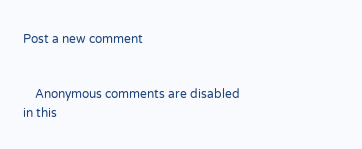Post a new comment


    Anonymous comments are disabled in this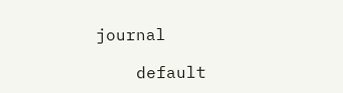journal

    default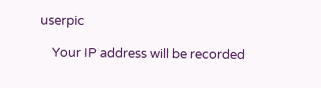userpic

    Your IP address will be recorded